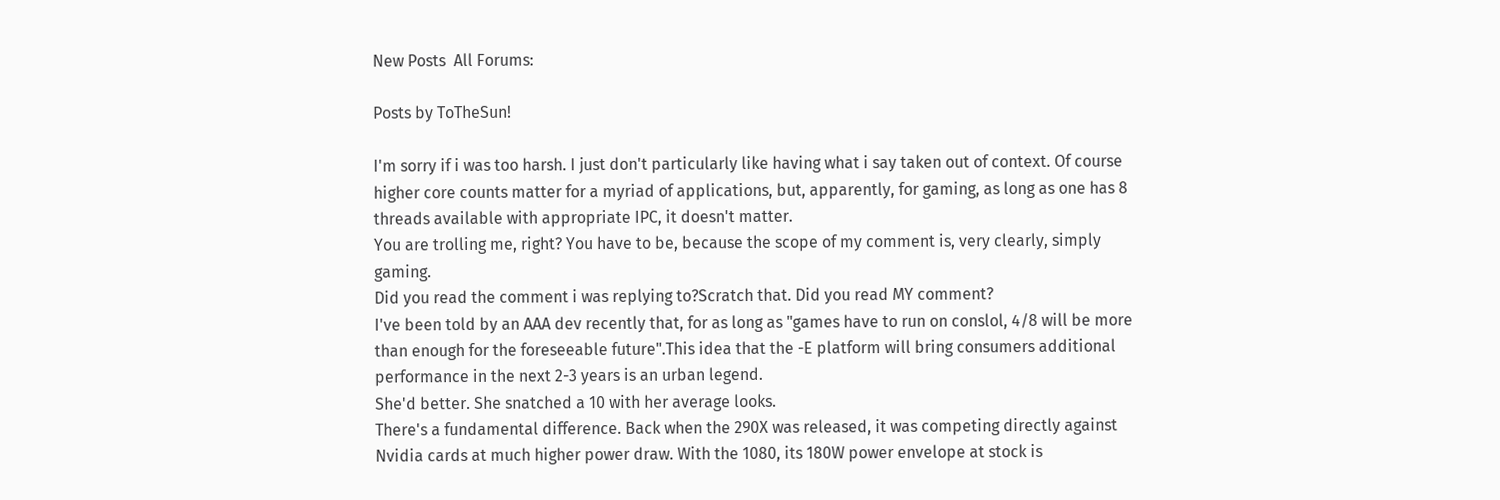New Posts  All Forums:

Posts by ToTheSun!

I'm sorry if i was too harsh. I just don't particularly like having what i say taken out of context. Of course higher core counts matter for a myriad of applications, but, apparently, for gaming, as long as one has 8 threads available with appropriate IPC, it doesn't matter.
You are trolling me, right? You have to be, because the scope of my comment is, very clearly, simply gaming.
Did you read the comment i was replying to?Scratch that. Did you read MY comment?
I've been told by an AAA dev recently that, for as long as "games have to run on conslol, 4/8 will be more than enough for the foreseeable future".This idea that the -E platform will bring consumers additional performance in the next 2-3 years is an urban legend.
She'd better. She snatched a 10 with her average looks.
There's a fundamental difference. Back when the 290X was released, it was competing directly against Nvidia cards at much higher power draw. With the 1080, its 180W power envelope at stock is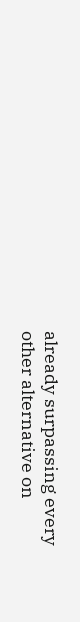already surpassing every other alternative on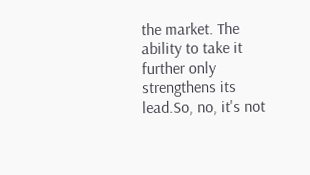the market. The ability to take it further only strengthens its lead.So, no, it's not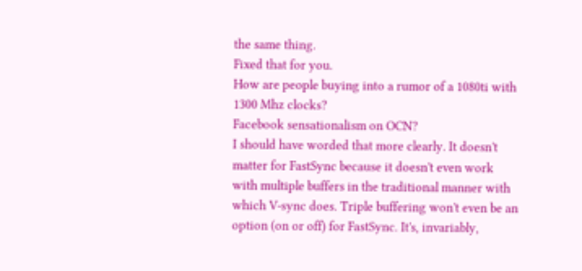the same thing.
Fixed that for you.
How are people buying into a rumor of a 1080ti with 1300 Mhz clocks?
Facebook sensationalism on OCN?
I should have worded that more clearly. It doesn't matter for FastSync because it doesn't even work with multiple buffers in the traditional manner with which V-sync does. Triple buffering won't even be an option (on or off) for FastSync. It's, invariably,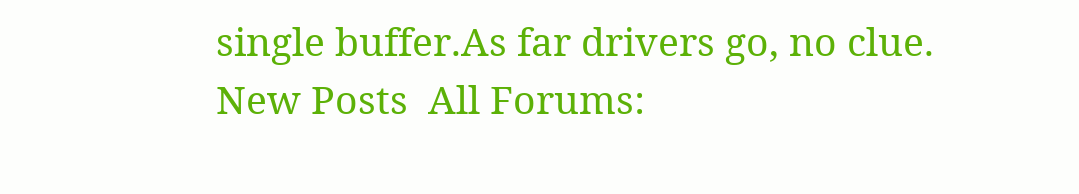single buffer.As far drivers go, no clue.
New Posts  All Forums: